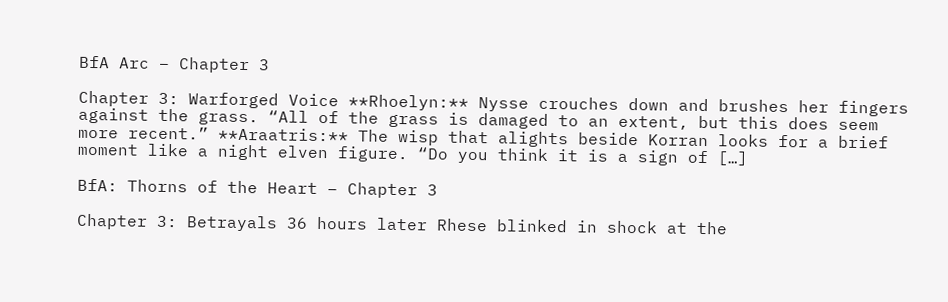BfA Arc – Chapter 3

Chapter 3: Warforged Voice **Rhoelyn:** Nysse crouches down and brushes her fingers against the grass. “All of the grass is damaged to an extent, but this does seem more recent.” **Araatris:** The wisp that alights beside Korran looks for a brief moment like a night elven figure. “Do you think it is a sign of […]

BfA: Thorns of the Heart – Chapter 3

Chapter 3: Betrayals 36 hours later Rhese blinked in shock at the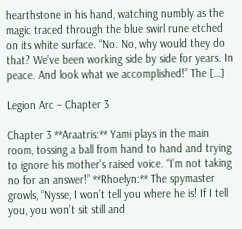hearthstone in his hand, watching numbly as the magic traced through the blue swirl rune etched on its white surface. “No. No, why would they do that? We’ve been working side by side for years. In peace. And look what we accomplished!” The […]

Legion Arc – Chapter 3

Chapter 3 **Araatris:** Yami plays in the main room, tossing a ball from hand to hand and trying to ignore his mother’s raised voice. “I’m not taking no for an answer!” **Rhoelyn:** The spymaster growls, “Nysse, I won’t tell you where he is! If I tell you, you won’t sit still and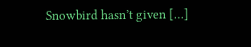Snowbird hasn’t given […]